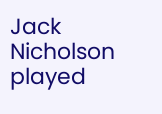Jack Nicholson played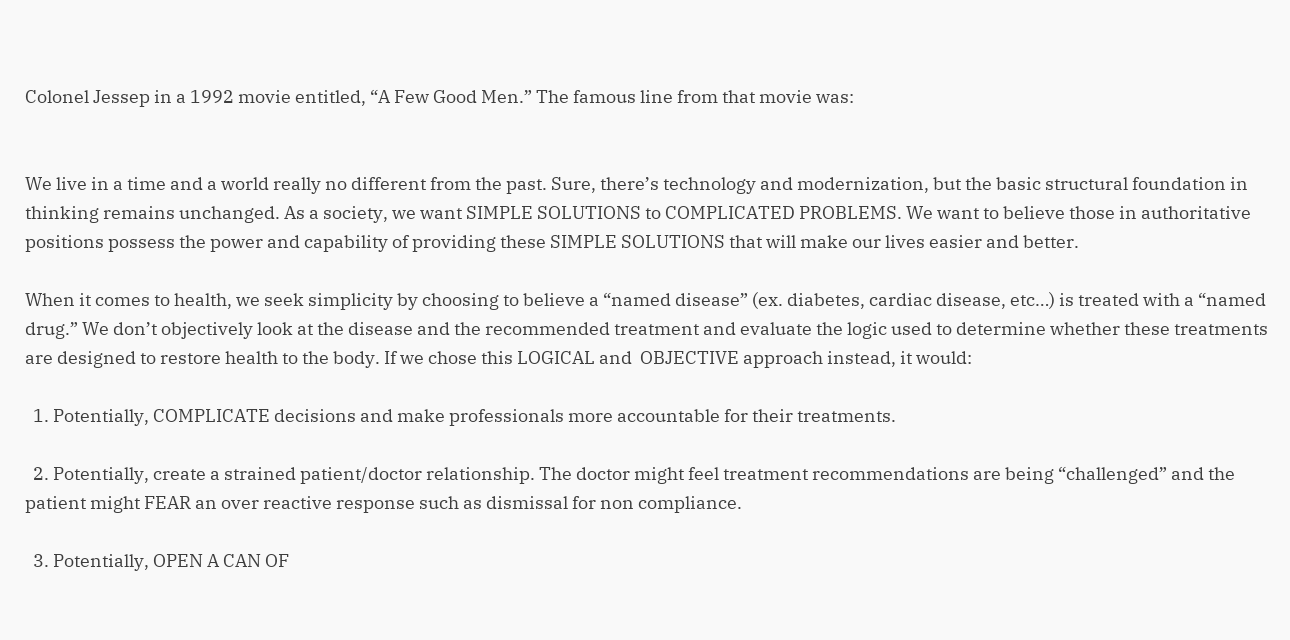Colonel Jessep in a 1992 movie entitled, “A Few Good Men.” The famous line from that movie was:


We live in a time and a world really no different from the past. Sure, there’s technology and modernization, but the basic structural foundation in thinking remains unchanged. As a society, we want SIMPLE SOLUTIONS to COMPLICATED PROBLEMS. We want to believe those in authoritative positions possess the power and capability of providing these SIMPLE SOLUTIONS that will make our lives easier and better.

When it comes to health, we seek simplicity by choosing to believe a “named disease” (ex. diabetes, cardiac disease, etc…) is treated with a “named drug.” We don’t objectively look at the disease and the recommended treatment and evaluate the logic used to determine whether these treatments are designed to restore health to the body. If we chose this LOGICAL and  OBJECTIVE approach instead, it would:

  1. Potentially, COMPLICATE decisions and make professionals more accountable for their treatments.

  2. Potentially, create a strained patient/doctor relationship. The doctor might feel treatment recommendations are being “challenged” and the patient might FEAR an over reactive response such as dismissal for non compliance.

  3. Potentially, OPEN A CAN OF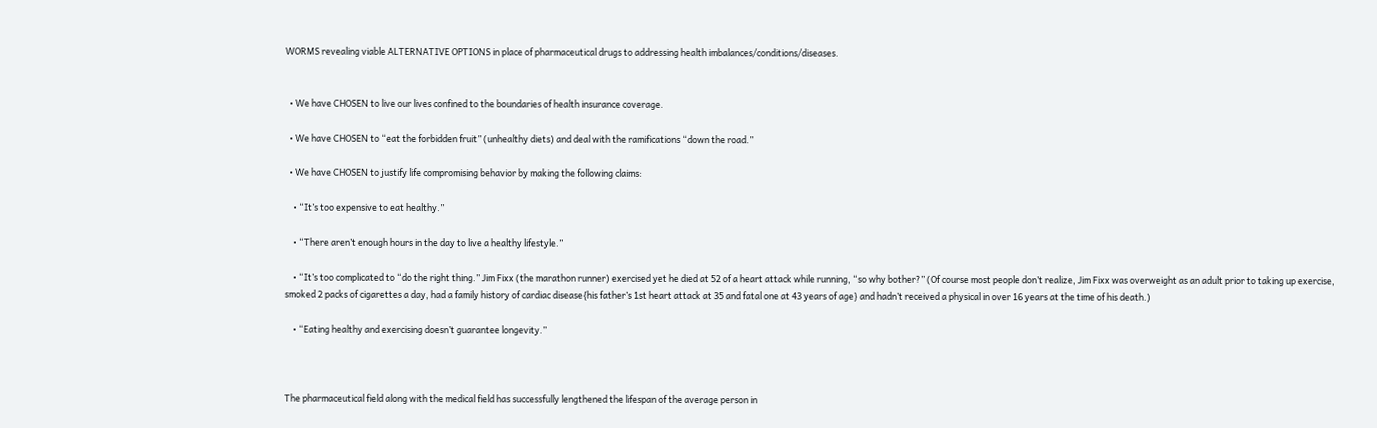WORMS revealing viable ALTERNATIVE OPTIONS in place of pharmaceutical drugs to addressing health imbalances/conditions/diseases.


  • We have CHOSEN to live our lives confined to the boundaries of health insurance coverage.

  • We have CHOSEN to “eat the forbidden fruit” (unhealthy diets) and deal with the ramifications “down the road.”

  • We have CHOSEN to justify life compromising behavior by making the following claims:

    • “It’s too expensive to eat healthy.”

    • “There aren’t enough hours in the day to live a healthy lifestyle.”

    • “It’s too complicated to “do the right thing.” Jim Fixx (the marathon runner) exercised yet he died at 52 of a heart attack while running, “so why bother?” (Of course most people don’t realize, Jim Fixx was overweight as an adult prior to taking up exercise, smoked 2 packs of cigarettes a day, had a family history of cardiac disease{his father’s 1st heart attack at 35 and fatal one at 43 years of age} and hadn’t received a physical in over 16 years at the time of his death.)

    • “Eating healthy and exercising doesn’t guarantee longevity.”



The pharmaceutical field along with the medical field has successfully lengthened the lifespan of the average person in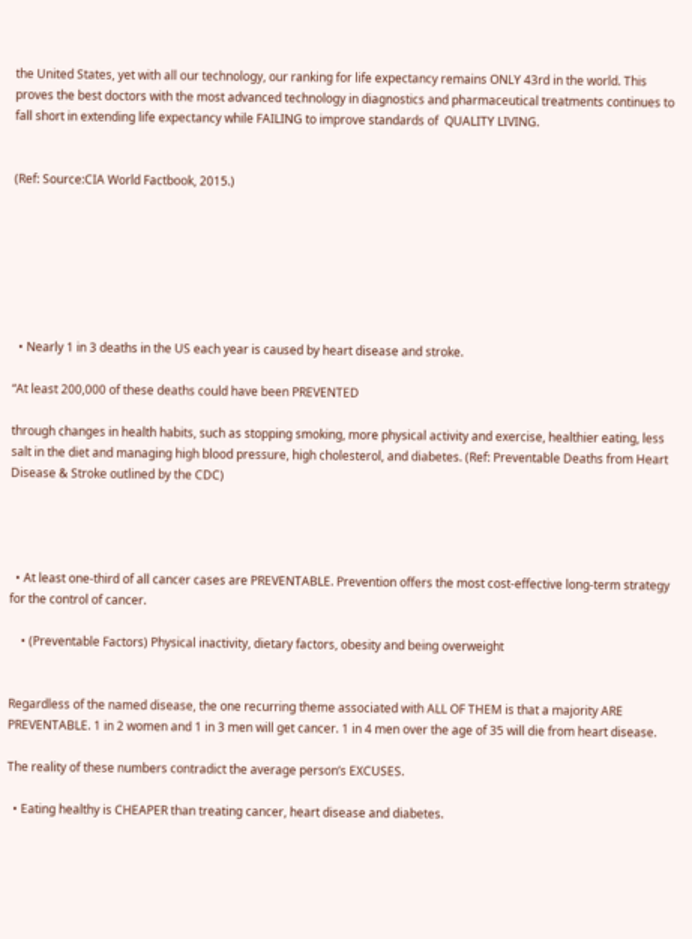the United States, yet with all our technology, our ranking for life expectancy remains ONLY 43rd in the world. This proves the best doctors with the most advanced technology in diagnostics and pharmaceutical treatments continues to fall short in extending life expectancy while FAILING to improve standards of  QUALITY LIVING.


(Ref: Source:CIA World Factbook, 2015.)







  • Nearly 1 in 3 deaths in the US each year is caused by heart disease and stroke.

“At least 200,000 of these deaths could have been PREVENTED

through changes in health habits, such as stopping smoking, more physical activity and exercise, healthier eating, less salt in the diet and managing high blood pressure, high cholesterol, and diabetes. (Ref: Preventable Deaths from Heart Disease & Stroke outlined by the CDC)




  • At least one-third of all cancer cases are PREVENTABLE. Prevention offers the most cost-effective long-term strategy for the control of cancer.

    • (Preventable Factors) Physical inactivity, dietary factors, obesity and being overweight


Regardless of the named disease, the one recurring theme associated with ALL OF THEM is that a majority ARE PREVENTABLE. 1 in 2 women and 1 in 3 men will get cancer. 1 in 4 men over the age of 35 will die from heart disease.

The reality of these numbers contradict the average person’s EXCUSES.

  • Eating healthy is CHEAPER than treating cancer, heart disease and diabetes.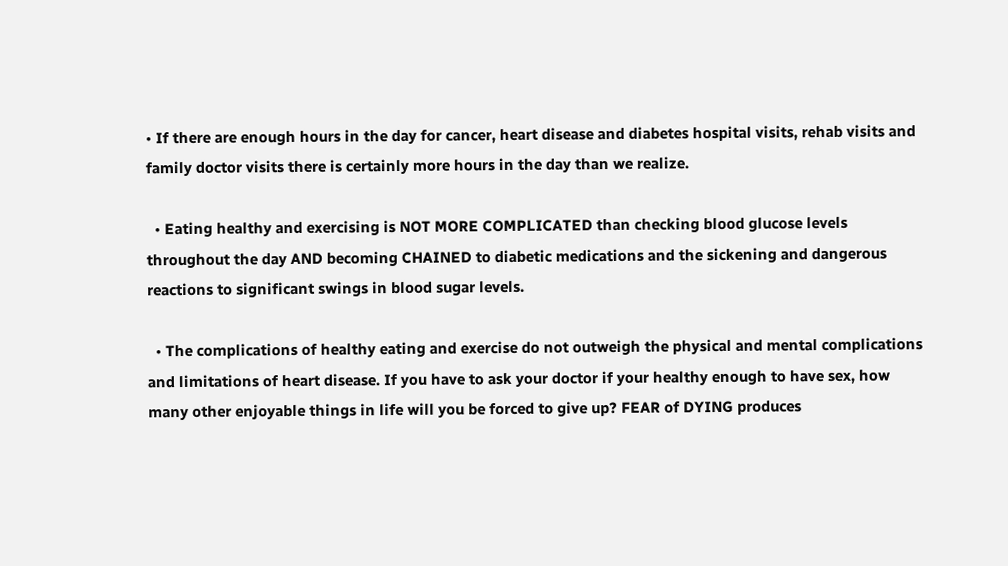• If there are enough hours in the day for cancer, heart disease and diabetes hospital visits, rehab visits and family doctor visits there is certainly more hours in the day than we realize.

  • Eating healthy and exercising is NOT MORE COMPLICATED than checking blood glucose levels throughout the day AND becoming CHAINED to diabetic medications and the sickening and dangerous reactions to significant swings in blood sugar levels.

  • The complications of healthy eating and exercise do not outweigh the physical and mental complications and limitations of heart disease. If you have to ask your doctor if your healthy enough to have sex, how many other enjoyable things in life will you be forced to give up? FEAR of DYING produces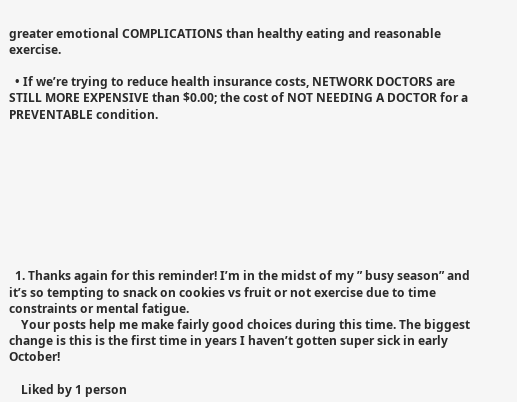greater emotional COMPLICATIONS than healthy eating and reasonable exercise.

  • If we’re trying to reduce health insurance costs, NETWORK DOCTORS are STILL MORE EXPENSIVE than $0.00; the cost of NOT NEEDING A DOCTOR for a PREVENTABLE condition.









  1. Thanks again for this reminder! I’m in the midst of my ” busy season” and it’s so tempting to snack on cookies vs fruit or not exercise due to time constraints or mental fatigue.
    Your posts help me make fairly good choices during this time. The biggest change is this is the first time in years I haven’t gotten super sick in early October!

    Liked by 1 person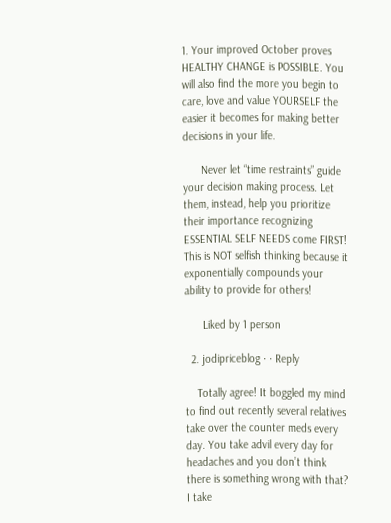1. Your improved October proves HEALTHY CHANGE is POSSIBLE. You will also find the more you begin to care, love and value YOURSELF the easier it becomes for making better decisions in your life.

      Never let “time restraints” guide your decision making process. Let them, instead, help you prioritize their importance recognizing ESSENTIAL SELF NEEDS come FIRST! This is NOT selfish thinking because it exponentially compounds your ability to provide for others!

      Liked by 1 person

  2. jodipriceblog · · Reply

    Totally agree! It boggled my mind to find out recently several relatives take over the counter meds every day. You take advil every day for headaches and you don’t think there is something wrong with that? I take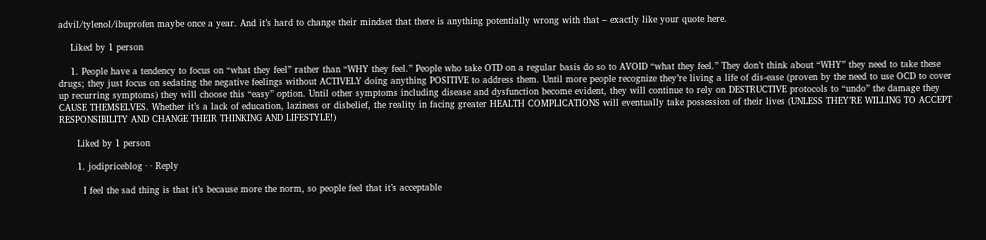advil/tylenol/ibuprofen maybe once a year. And it’s hard to change their mindset that there is anything potentially wrong with that – exactly like your quote here.

    Liked by 1 person

    1. People have a tendency to focus on “what they feel” rather than “WHY they feel.” People who take OTD on a regular basis do so to AVOID “what they feel.” They don’t think about “WHY” they need to take these drugs; they just focus on sedating the negative feelings without ACTIVELY doing anything POSITIVE to address them. Until more people recognize they’re living a life of dis-ease (proven by the need to use OCD to cover up recurring symptoms) they will choose this “easy” option. Until other symptoms including disease and dysfunction become evident, they will continue to rely on DESTRUCTIVE protocols to “undo” the damage they CAUSE THEMSELVES. Whether it’s a lack of education, laziness or disbelief, the reality in facing greater HEALTH COMPLICATIONS will eventually take possession of their lives (UNLESS THEY’RE WILLING TO ACCEPT RESPONSIBILITY AND CHANGE THEIR THINKING AND LIFESTYLE!)

      Liked by 1 person

      1. jodipriceblog · · Reply

        I feel the sad thing is that it’s because more the norm, so people feel that it’s acceptable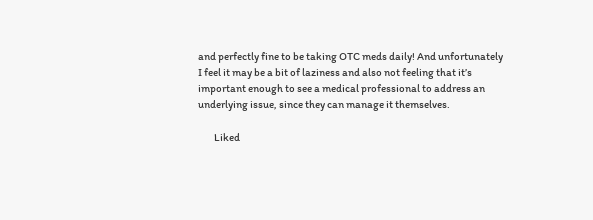and perfectly fine to be taking OTC meds daily! And unfortunately I feel it may be a bit of laziness and also not feeling that it’s important enough to see a medical professional to address an underlying issue, since they can manage it themselves.

        Liked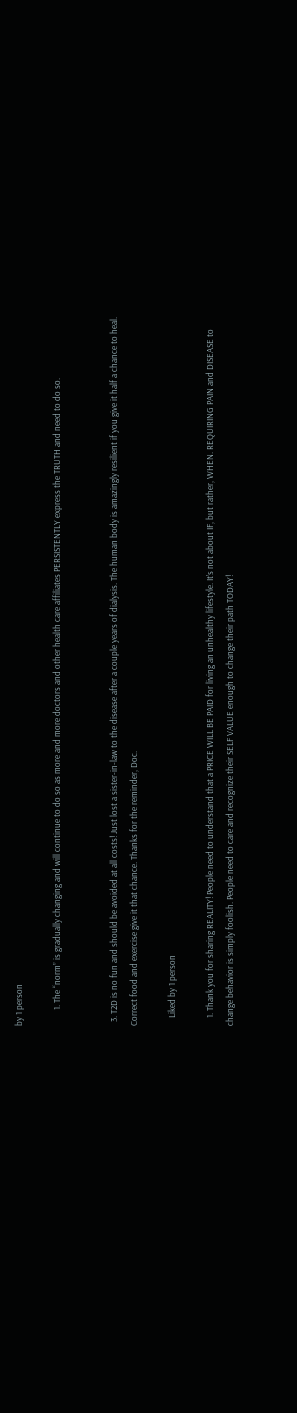by 1 person

        1. The “norm” is gradually changing and will continue to do so as more and more doctors and other health care affiliates PERSISTENTLY express the TRUTH and need to do so.


  3. T2D is no fun and should be avoided at all costs! Just lost a sister-in-law to the disease after a couple years of dialysis. The human body is amazingly resilient if you give it half a chance to heal. Correct food and exercise give it that chance. Thanks for the reminder, Doc.

    Liked by 1 person

    1. Thank you for sharing REALITY! People need to understand that a PRICE WILL BE PAID for living an unhealthy lifestyle. It’s not about IF, but rather, WHEN. REQUIRING PAIN and DISEASE to change behavior is simply foolish. People need to care and recognize their SELF VALUE enough to change their path TODAY!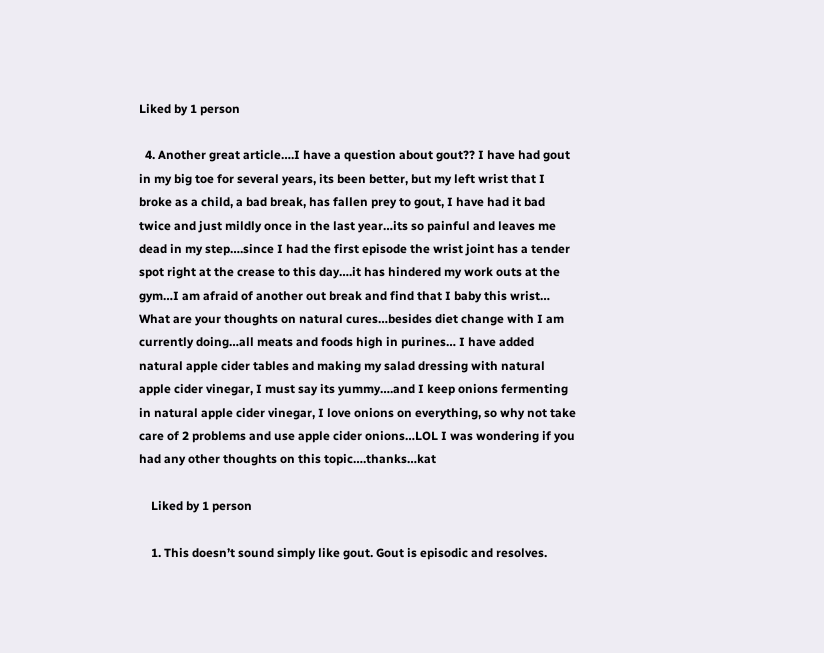Liked by 1 person

  4. Another great article….I have a question about gout?? I have had gout in my big toe for several years, its been better, but my left wrist that I broke as a child, a bad break, has fallen prey to gout, I have had it bad twice and just mildly once in the last year…its so painful and leaves me dead in my step….since I had the first episode the wrist joint has a tender spot right at the crease to this day….it has hindered my work outs at the gym…I am afraid of another out break and find that I baby this wrist… What are your thoughts on natural cures…besides diet change with I am currently doing…all meats and foods high in purines… I have added natural apple cider tables and making my salad dressing with natural apple cider vinegar, I must say its yummy….and I keep onions fermenting in natural apple cider vinegar, I love onions on everything, so why not take care of 2 problems and use apple cider onions…LOL I was wondering if you had any other thoughts on this topic….thanks…kat

    Liked by 1 person

    1. This doesn’t sound simply like gout. Gout is episodic and resolves.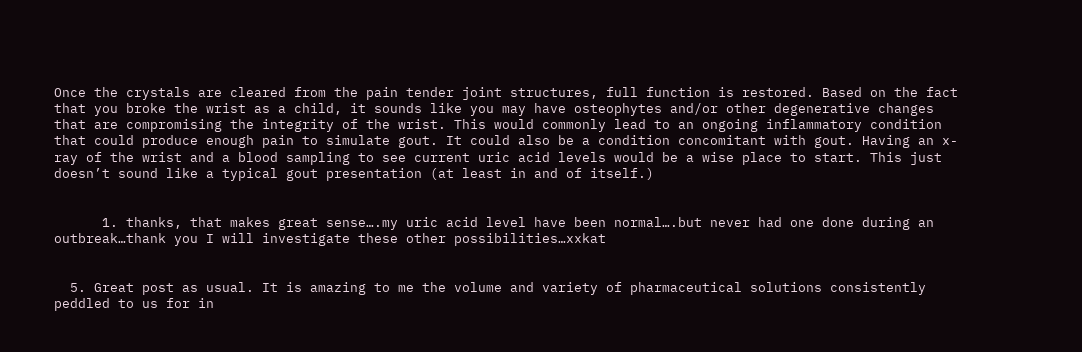Once the crystals are cleared from the pain tender joint structures, full function is restored. Based on the fact that you broke the wrist as a child, it sounds like you may have osteophytes and/or other degenerative changes that are compromising the integrity of the wrist. This would commonly lead to an ongoing inflammatory condition that could produce enough pain to simulate gout. It could also be a condition concomitant with gout. Having an x-ray of the wrist and a blood sampling to see current uric acid levels would be a wise place to start. This just doesn’t sound like a typical gout presentation (at least in and of itself.)


      1. thanks, that makes great sense….my uric acid level have been normal….but never had one done during an outbreak…thank you I will investigate these other possibilities…xxkat


  5. Great post as usual. It is amazing to me the volume and variety of pharmaceutical solutions consistently peddled to us for in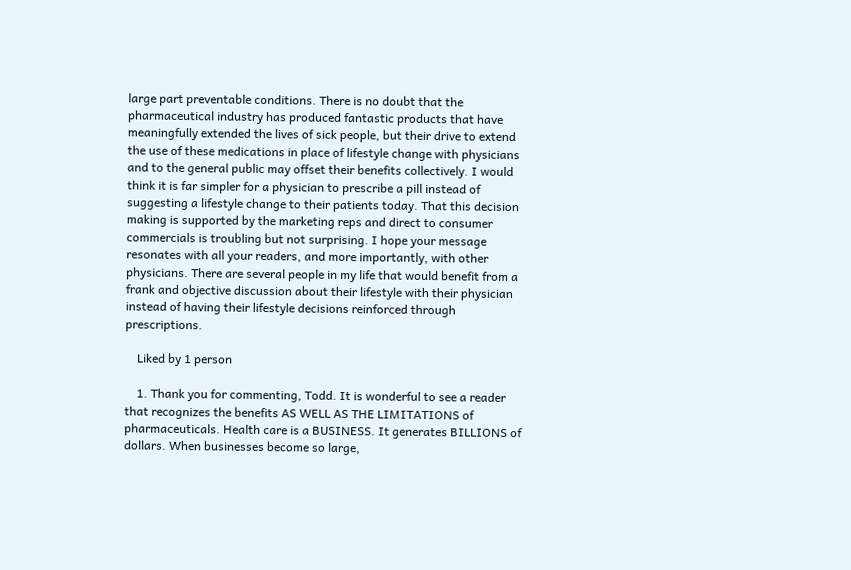large part preventable conditions. There is no doubt that the pharmaceutical industry has produced fantastic products that have meaningfully extended the lives of sick people, but their drive to extend the use of these medications in place of lifestyle change with physicians and to the general public may offset their benefits collectively. I would think it is far simpler for a physician to prescribe a pill instead of suggesting a lifestyle change to their patients today. That this decision making is supported by the marketing reps and direct to consumer commercials is troubling but not surprising. I hope your message resonates with all your readers, and more importantly, with other physicians. There are several people in my life that would benefit from a frank and objective discussion about their lifestyle with their physician instead of having their lifestyle decisions reinforced through prescriptions.

    Liked by 1 person

    1. Thank you for commenting, Todd. It is wonderful to see a reader that recognizes the benefits AS WELL AS THE LIMITATIONS of pharmaceuticals. Health care is a BUSINESS. It generates BILLIONS of dollars. When businesses become so large,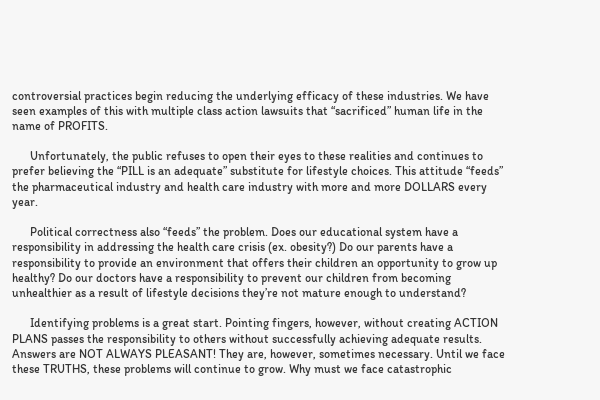controversial practices begin reducing the underlying efficacy of these industries. We have seen examples of this with multiple class action lawsuits that “sacrificed” human life in the name of PROFITS.

      Unfortunately, the public refuses to open their eyes to these realities and continues to prefer believing the “PILL is an adequate” substitute for lifestyle choices. This attitude “feeds” the pharmaceutical industry and health care industry with more and more DOLLARS every year.

      Political correctness also “feeds” the problem. Does our educational system have a responsibility in addressing the health care crisis (ex. obesity?) Do our parents have a responsibility to provide an environment that offers their children an opportunity to grow up healthy? Do our doctors have a responsibility to prevent our children from becoming unhealthier as a result of lifestyle decisions they’re not mature enough to understand?

      Identifying problems is a great start. Pointing fingers, however, without creating ACTION PLANS passes the responsibility to others without successfully achieving adequate results. Answers are NOT ALWAYS PLEASANT! They are, however, sometimes necessary. Until we face these TRUTHS, these problems will continue to grow. Why must we face catastrophic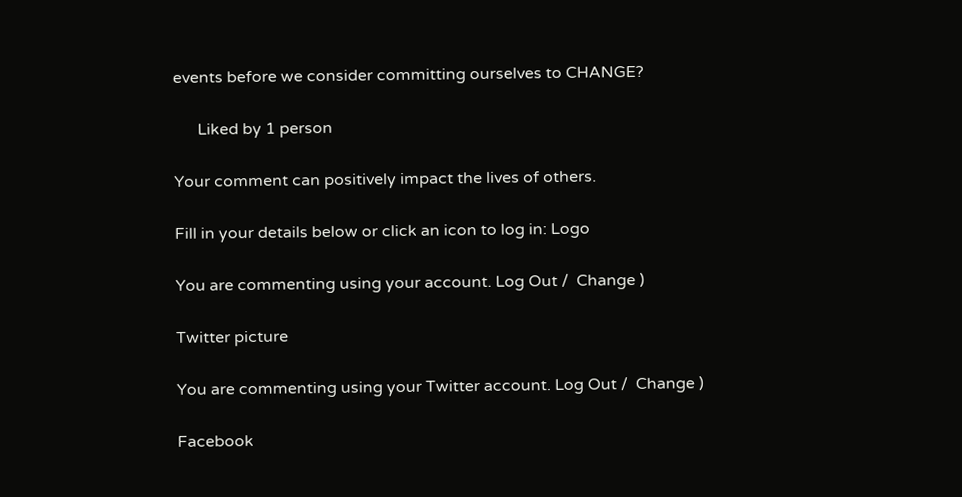events before we consider committing ourselves to CHANGE?

      Liked by 1 person

Your comment can positively impact the lives of others.

Fill in your details below or click an icon to log in: Logo

You are commenting using your account. Log Out /  Change )

Twitter picture

You are commenting using your Twitter account. Log Out /  Change )

Facebook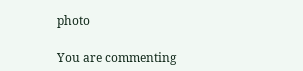photo

You are commenting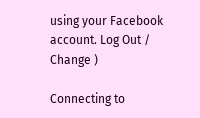using your Facebook account. Log Out /  Change )

Connecting to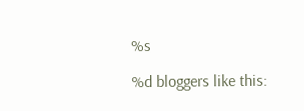%s

%d bloggers like this: